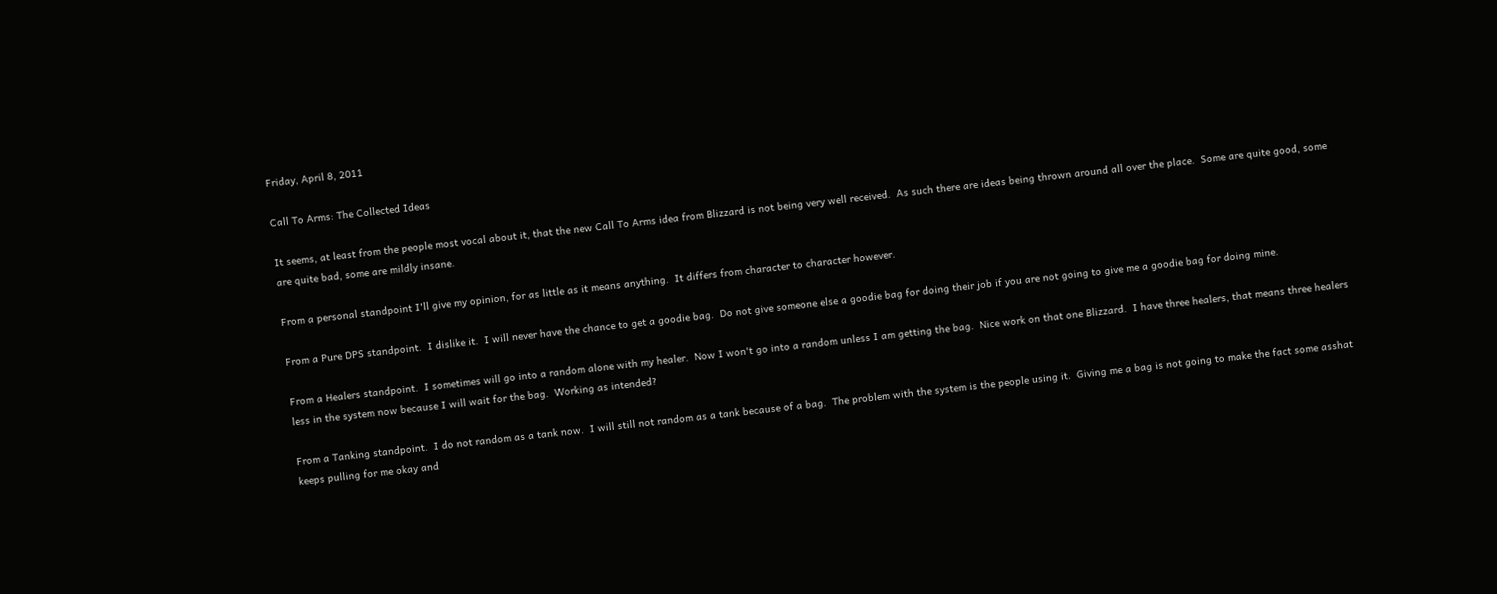Friday, April 8, 2011

Call To Arms: The Collected Ideas

It seems, at least from the people most vocal about it, that the new Call To Arms idea from Blizzard is not being very well received.  As such there are ideas being thrown around all over the place.  Some are quite good, some are quite bad, some are mildly insane.

From a personal standpoint I'll give my opinion, for as little as it means anything.  It differs from character to character however.

From a Pure DPS standpoint.  I dislike it.  I will never have the chance to get a goodie bag.  Do not give someone else a goodie bag for doing their job if you are not going to give me a goodie bag for doing mine.

From a Healers standpoint.  I sometimes will go into a random alone with my healer.  Now I won't go into a random unless I am getting the bag.  Nice work on that one Blizzard.  I have three healers, that means three healers less in the system now because I will wait for the bag.  Working as intended?

From a Tanking standpoint.  I do not random as a tank now.  I will still not random as a tank because of a bag.  The problem with the system is the people using it.  Giving me a bag is not going to make the fact some asshat keeps pulling for me okay and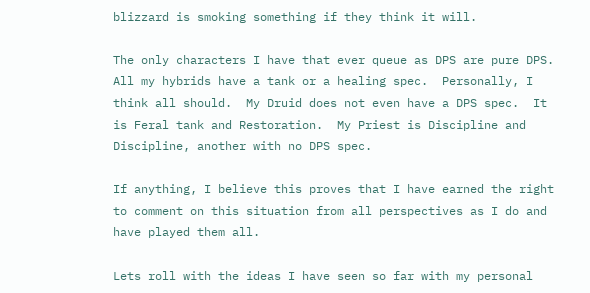blizzard is smoking something if they think it will.

The only characters I have that ever queue as DPS are pure DPS.  All my hybrids have a tank or a healing spec.  Personally, I think all should.  My Druid does not even have a DPS spec.  It is Feral tank and Restoration.  My Priest is Discipline and Discipline, another with no DPS spec.

If anything, I believe this proves that I have earned the right to comment on this situation from all perspectives as I do and have played them all.

Lets roll with the ideas I have seen so far with my personal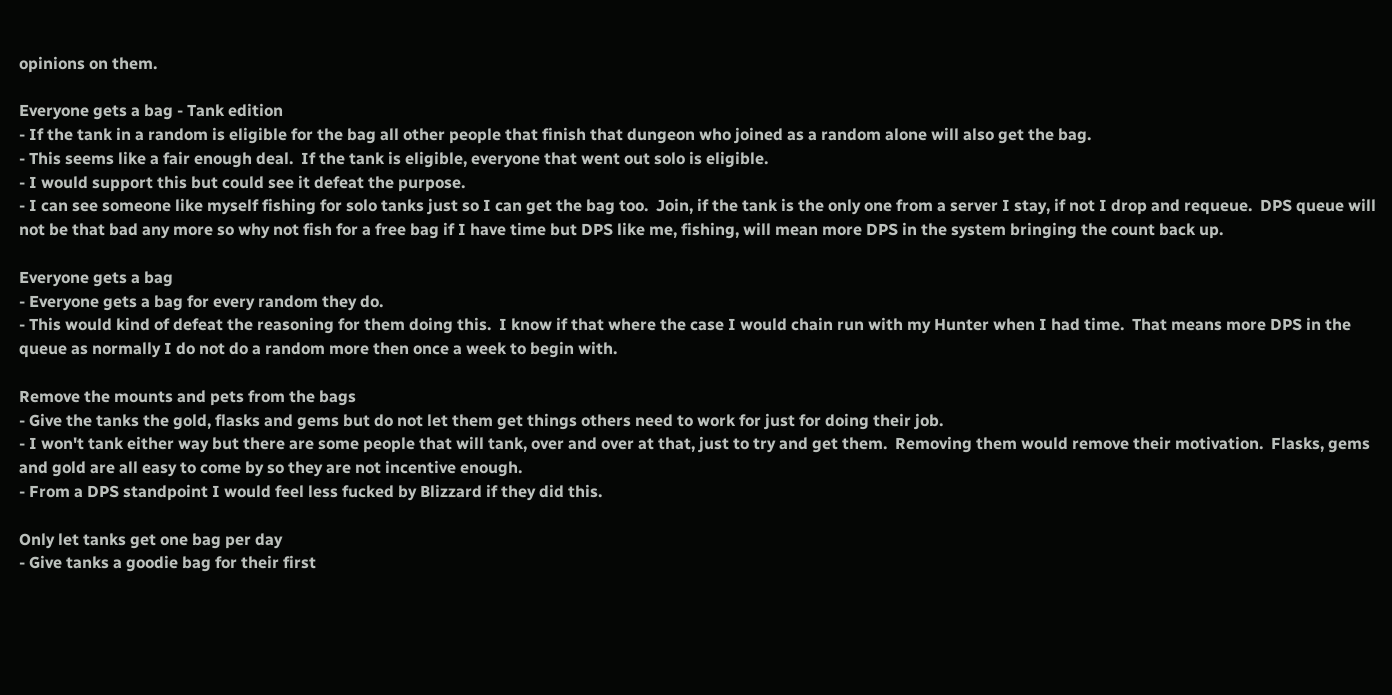opinions on them.

Everyone gets a bag - Tank edition
- If the tank in a random is eligible for the bag all other people that finish that dungeon who joined as a random alone will also get the bag.
- This seems like a fair enough deal.  If the tank is eligible, everyone that went out solo is eligible.
- I would support this but could see it defeat the purpose.
- I can see someone like myself fishing for solo tanks just so I can get the bag too.  Join, if the tank is the only one from a server I stay, if not I drop and requeue.  DPS queue will not be that bad any more so why not fish for a free bag if I have time but DPS like me, fishing, will mean more DPS in the system bringing the count back up.

Everyone gets a bag
- Everyone gets a bag for every random they do.
- This would kind of defeat the reasoning for them doing this.  I know if that where the case I would chain run with my Hunter when I had time.  That means more DPS in the queue as normally I do not do a random more then once a week to begin with.

Remove the mounts and pets from the bags
- Give the tanks the gold, flasks and gems but do not let them get things others need to work for just for doing their job.
- I won't tank either way but there are some people that will tank, over and over at that, just to try and get them.  Removing them would remove their motivation.  Flasks, gems and gold are all easy to come by so they are not incentive enough.
- From a DPS standpoint I would feel less fucked by Blizzard if they did this.

Only let tanks get one bag per day
- Give tanks a goodie bag for their first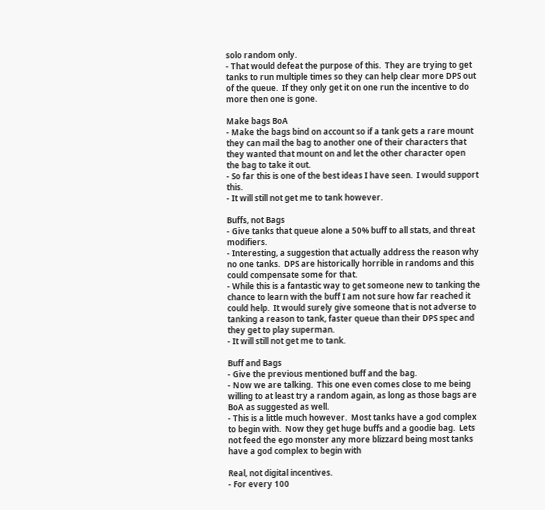solo random only.
- That would defeat the purpose of this.  They are trying to get tanks to run multiple times so they can help clear more DPS out of the queue.  If they only get it on one run the incentive to do more then one is gone.

Make bags BoA
- Make the bags bind on account so if a tank gets a rare mount they can mail the bag to another one of their characters that they wanted that mount on and let the other character open the bag to take it out.
- So far this is one of the best ideas I have seen.  I would support this.
- It will still not get me to tank however.

Buffs, not Bags
- Give tanks that queue alone a 50% buff to all stats, and threat modifiers.
- Interesting, a suggestion that actually address the reason why no one tanks.  DPS are historically horrible in randoms and this could compensate some for that.
- While this is a fantastic way to get someone new to tanking the chance to learn with the buff I am not sure how far reached it could help.  It would surely give someone that is not adverse to tanking a reason to tank, faster queue than their DPS spec and they get to play superman.
- It will still not get me to tank.

Buff and Bags
- Give the previous mentioned buff and the bag.
- Now we are talking.  This one even comes close to me being willing to at least try a random again, as long as those bags are BoA as suggested as well.
- This is a little much however.  Most tanks have a god complex to begin with.  Now they get huge buffs and a goodie bag.  Lets not feed the ego monster any more blizzard being most tanks have a god complex to begin with

Real, not digital incentives.
- For every 100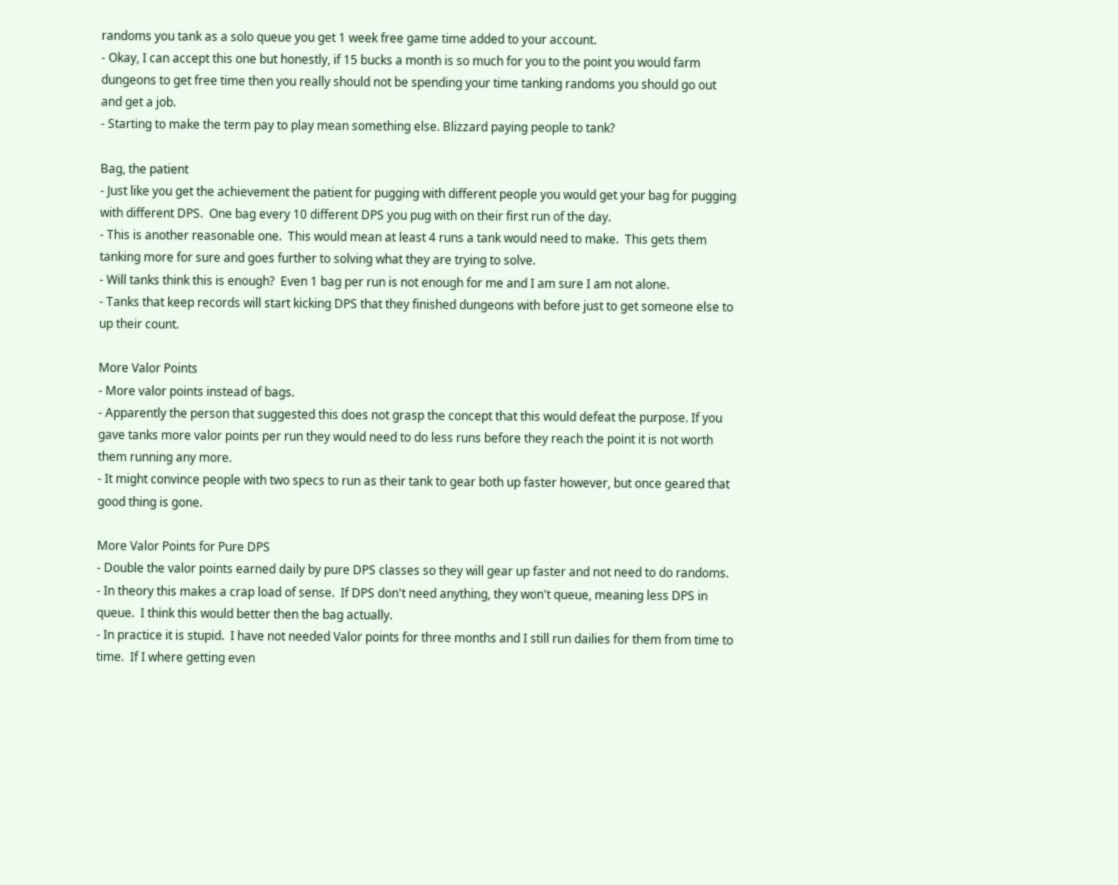randoms you tank as a solo queue you get 1 week free game time added to your account.
- Okay, I can accept this one but honestly, if 15 bucks a month is so much for you to the point you would farm dungeons to get free time then you really should not be spending your time tanking randoms you should go out and get a job.
- Starting to make the term pay to play mean something else. Blizzard paying people to tank?

Bag, the patient
- Just like you get the achievement the patient for pugging with different people you would get your bag for pugging with different DPS.  One bag every 10 different DPS you pug with on their first run of the day.
- This is another reasonable one.  This would mean at least 4 runs a tank would need to make.  This gets them tanking more for sure and goes further to solving what they are trying to solve.
- Will tanks think this is enough?  Even 1 bag per run is not enough for me and I am sure I am not alone.
- Tanks that keep records will start kicking DPS that they finished dungeons with before just to get someone else to up their count.

More Valor Points
- More valor points instead of bags.
- Apparently the person that suggested this does not grasp the concept that this would defeat the purpose. If you gave tanks more valor points per run they would need to do less runs before they reach the point it is not worth them running any more.
- It might convince people with two specs to run as their tank to gear both up faster however, but once geared that good thing is gone.

More Valor Points for Pure DPS
- Double the valor points earned daily by pure DPS classes so they will gear up faster and not need to do randoms.
- In theory this makes a crap load of sense.  If DPS don't need anything, they won't queue, meaning less DPS in queue.  I think this would better then the bag actually.
- In practice it is stupid.  I have not needed Valor points for three months and I still run dailies for them from time to time.  If I where getting even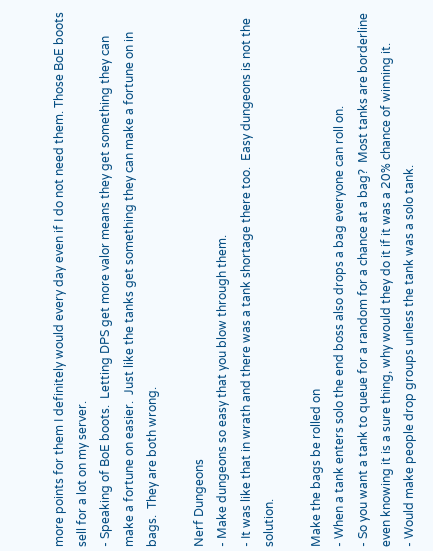more points for them I definitely would every day even if I do not need them. Those BoE boots sell for a lot on my server.
- Speaking of BoE boots.  Letting DPS get more valor means they get something they can make a fortune on easier.  Just like the tanks get something they can make a fortune on in bags.  They are both wrong.

Nerf Dungeons
- Make dungeons so easy that you blow through them.
- It was like that in wrath and there was a tank shortage there too.  Easy dungeons is not the solution.

Make the bags be rolled on
- When a tank enters solo the end boss also drops a bag everyone can roll on.
- So you want a tank to queue for a random for a chance at a bag?  Most tanks are borderline even knowing it is a sure thing, why would they do it if it was a 20% chance of winning it.
- Would make people drop groups unless the tank was a solo tank.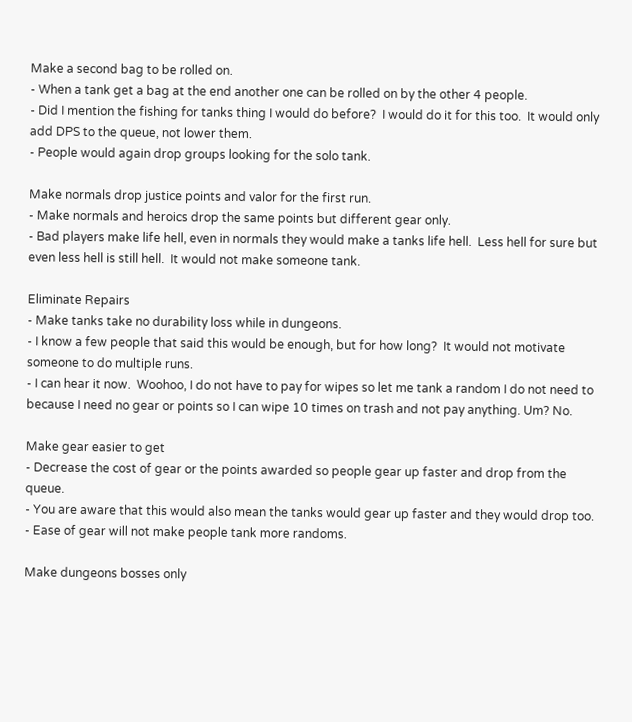Make a second bag to be rolled on.
- When a tank get a bag at the end another one can be rolled on by the other 4 people.
- Did I mention the fishing for tanks thing I would do before?  I would do it for this too.  It would only add DPS to the queue, not lower them.
- People would again drop groups looking for the solo tank.

Make normals drop justice points and valor for the first run.
- Make normals and heroics drop the same points but different gear only.
- Bad players make life hell, even in normals they would make a tanks life hell.  Less hell for sure but even less hell is still hell.  It would not make someone tank.

Eliminate Repairs
- Make tanks take no durability loss while in dungeons.
- I know a few people that said this would be enough, but for how long?  It would not motivate someone to do multiple runs.
- I can hear it now.  Woohoo, I do not have to pay for wipes so let me tank a random I do not need to because I need no gear or points so I can wipe 10 times on trash and not pay anything. Um? No.

Make gear easier to get
- Decrease the cost of gear or the points awarded so people gear up faster and drop from the queue.
- You are aware that this would also mean the tanks would gear up faster and they would drop too.
- Ease of gear will not make people tank more randoms.

Make dungeons bosses only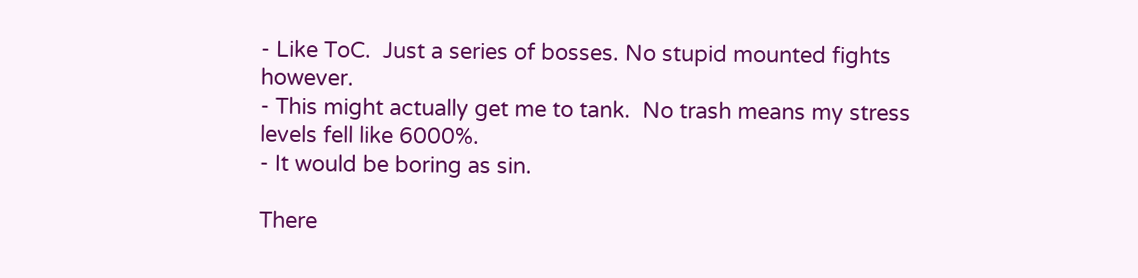- Like ToC.  Just a series of bosses. No stupid mounted fights however.
- This might actually get me to tank.  No trash means my stress levels fell like 6000%.
- It would be boring as sin.

There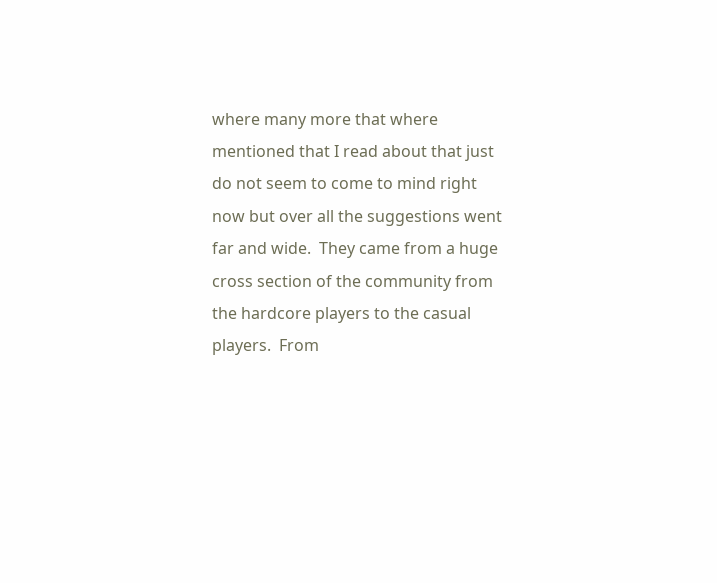where many more that where mentioned that I read about that just do not seem to come to mind right now but over all the suggestions went far and wide.  They came from a huge cross section of the community from the hardcore players to the casual players.  From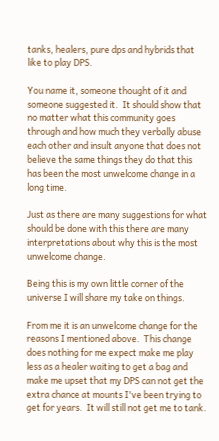tanks, healers, pure dps and hybrids that like to play DPS.

You name it, someone thought of it and someone suggested it.  It should show that no matter what this community goes through and how much they verbally abuse each other and insult anyone that does not believe the same things they do that this has been the most unwelcome change in a long time.

Just as there are many suggestions for what should be done with this there are many interpretations about why this is the most unwelcome change.

Being this is my own little corner of the universe I will share my take on things.

From me it is an unwelcome change for the reasons I mentioned above.  This change does nothing for me expect make me play less as a healer waiting to get a bag and make me upset that my DPS can not get the extra chance at mounts I've been trying to get for years.  It will still not get me to tank.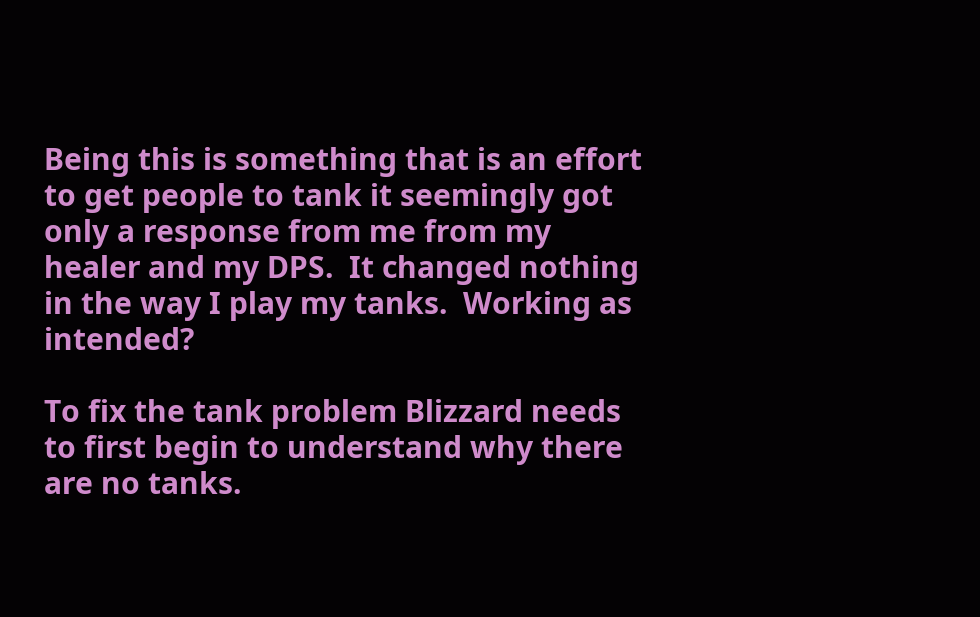Being this is something that is an effort to get people to tank it seemingly got only a response from me from my healer and my DPS.  It changed nothing in the way I play my tanks.  Working as intended?

To fix the tank problem Blizzard needs to first begin to understand why there are no tanks.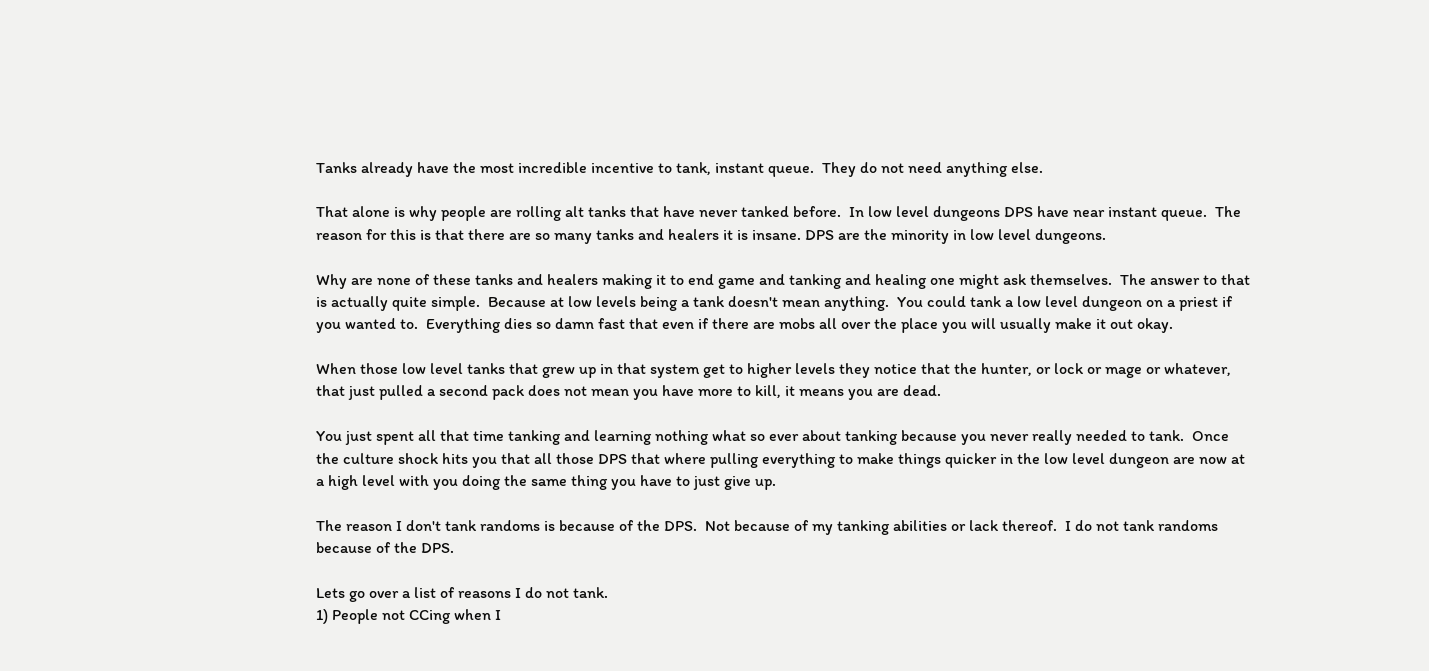Tanks already have the most incredible incentive to tank, instant queue.  They do not need anything else.

That alone is why people are rolling alt tanks that have never tanked before.  In low level dungeons DPS have near instant queue.  The reason for this is that there are so many tanks and healers it is insane. DPS are the minority in low level dungeons.

Why are none of these tanks and healers making it to end game and tanking and healing one might ask themselves.  The answer to that is actually quite simple.  Because at low levels being a tank doesn't mean anything.  You could tank a low level dungeon on a priest if you wanted to.  Everything dies so damn fast that even if there are mobs all over the place you will usually make it out okay.

When those low level tanks that grew up in that system get to higher levels they notice that the hunter, or lock or mage or whatever, that just pulled a second pack does not mean you have more to kill, it means you are dead.

You just spent all that time tanking and learning nothing what so ever about tanking because you never really needed to tank.  Once the culture shock hits you that all those DPS that where pulling everything to make things quicker in the low level dungeon are now at a high level with you doing the same thing you have to just give up.

The reason I don't tank randoms is because of the DPS.  Not because of my tanking abilities or lack thereof.  I do not tank randoms because of the DPS.

Lets go over a list of reasons I do not tank.
1) People not CCing when I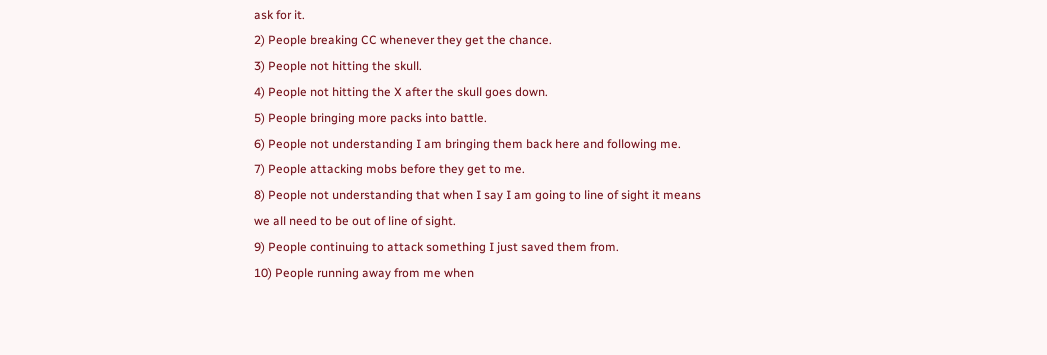ask for it.
2) People breaking CC whenever they get the chance.
3) People not hitting the skull.
4) People not hitting the X after the skull goes down.
5) People bringing more packs into battle.
6) People not understanding I am bringing them back here and following me.
7) People attacking mobs before they get to me.
8) People not understanding that when I say I am going to line of sight it means we all need to be out of line of sight.
9) People continuing to attack something I just saved them from.
10) People running away from me when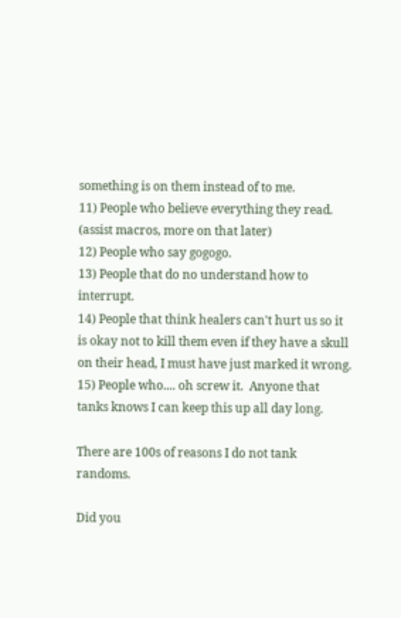something is on them instead of to me.
11) People who believe everything they read. (assist macros, more on that later)
12) People who say gogogo.
13) People that do no understand how to interrupt.
14) People that think healers can't hurt us so it is okay not to kill them even if they have a skull on their head, I must have just marked it wrong.
15) People who.... oh screw it.  Anyone that tanks knows I can keep this up all day long.

There are 100s of reasons I do not tank randoms.

Did you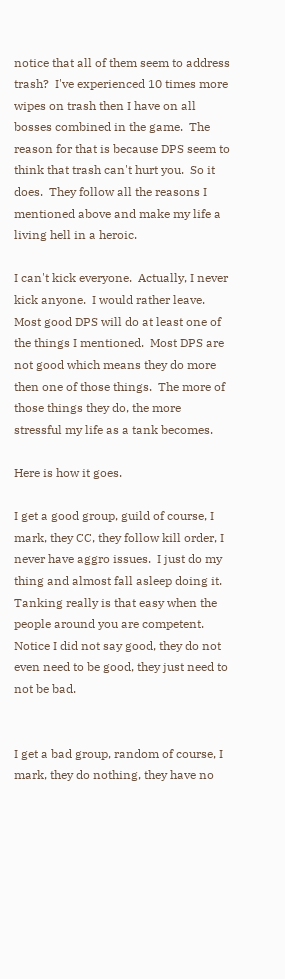notice that all of them seem to address trash?  I've experienced 10 times more wipes on trash then I have on all bosses combined in the game.  The reason for that is because DPS seem to think that trash can't hurt you.  So it does.  They follow all the reasons I mentioned above and make my life a living hell in a heroic.

I can't kick everyone.  Actually, I never kick anyone.  I would rather leave.  Most good DPS will do at least one of the things I mentioned.  Most DPS are not good which means they do more then one of those things.  The more of those things they do, the more stressful my life as a tank becomes.

Here is how it goes.

I get a good group, guild of course, I mark, they CC, they follow kill order, I never have aggro issues.  I just do my thing and almost fall asleep doing it.  Tanking really is that easy when the people around you are competent.  Notice I did not say good, they do not even need to be good, they just need to not be bad.


I get a bad group, random of course, I mark, they do nothing, they have no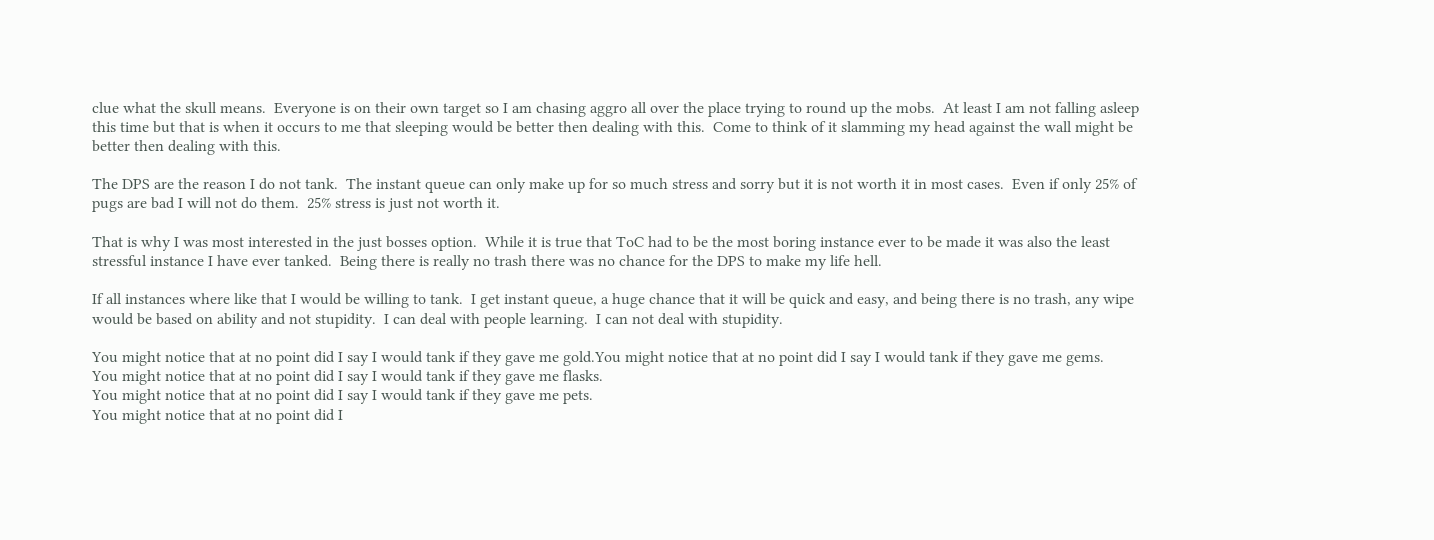clue what the skull means.  Everyone is on their own target so I am chasing aggro all over the place trying to round up the mobs.  At least I am not falling asleep this time but that is when it occurs to me that sleeping would be better then dealing with this.  Come to think of it slamming my head against the wall might be better then dealing with this.

The DPS are the reason I do not tank.  The instant queue can only make up for so much stress and sorry but it is not worth it in most cases.  Even if only 25% of pugs are bad I will not do them.  25% stress is just not worth it.

That is why I was most interested in the just bosses option.  While it is true that ToC had to be the most boring instance ever to be made it was also the least stressful instance I have ever tanked.  Being there is really no trash there was no chance for the DPS to make my life hell.

If all instances where like that I would be willing to tank.  I get instant queue, a huge chance that it will be quick and easy, and being there is no trash, any wipe would be based on ability and not stupidity.  I can deal with people learning.  I can not deal with stupidity.

You might notice that at no point did I say I would tank if they gave me gold.You might notice that at no point did I say I would tank if they gave me gems.
You might notice that at no point did I say I would tank if they gave me flasks.
You might notice that at no point did I say I would tank if they gave me pets.
You might notice that at no point did I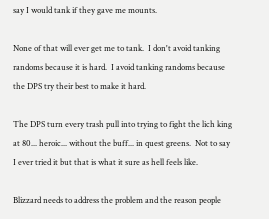say I would tank if they gave me mounts.

None of that will ever get me to tank.  I don't avoid tanking randoms because it is hard.  I avoid tanking randoms because the DPS try their best to make it hard.

The DPS turn every trash pull into trying to fight the lich king at 80... heroic... without the buff... in quest greens.  Not to say I ever tried it but that is what it sure as hell feels like.

Blizzard needs to address the problem and the reason people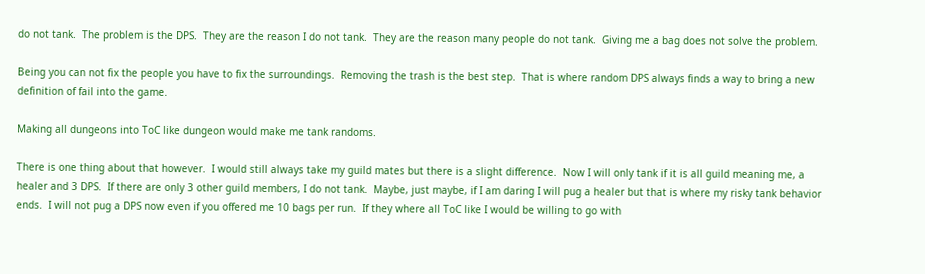do not tank.  The problem is the DPS.  They are the reason I do not tank.  They are the reason many people do not tank.  Giving me a bag does not solve the problem.

Being you can not fix the people you have to fix the surroundings.  Removing the trash is the best step.  That is where random DPS always finds a way to bring a new definition of fail into the game.

Making all dungeons into ToC like dungeon would make me tank randoms.

There is one thing about that however.  I would still always take my guild mates but there is a slight difference.  Now I will only tank if it is all guild meaning me, a healer and 3 DPS.  If there are only 3 other guild members, I do not tank.  Maybe, just maybe, if I am daring I will pug a healer but that is where my risky tank behavior ends.  I will not pug a DPS now even if you offered me 10 bags per run.  If they where all ToC like I would be willing to go with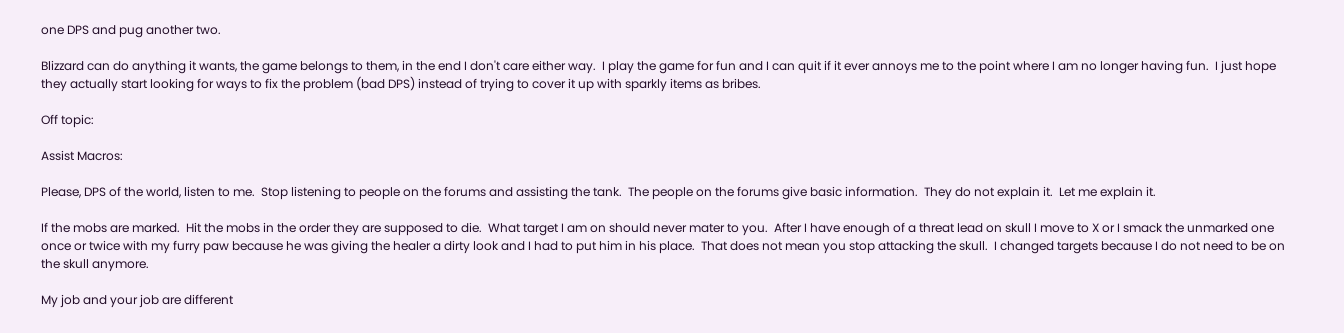one DPS and pug another two.

Blizzard can do anything it wants, the game belongs to them, in the end I don't care either way.  I play the game for fun and I can quit if it ever annoys me to the point where I am no longer having fun.  I just hope they actually start looking for ways to fix the problem (bad DPS) instead of trying to cover it up with sparkly items as bribes.

Off topic:

Assist Macros:

Please, DPS of the world, listen to me.  Stop listening to people on the forums and assisting the tank.  The people on the forums give basic information.  They do not explain it.  Let me explain it.

If the mobs are marked.  Hit the mobs in the order they are supposed to die.  What target I am on should never mater to you.  After I have enough of a threat lead on skull I move to X or I smack the unmarked one once or twice with my furry paw because he was giving the healer a dirty look and I had to put him in his place.  That does not mean you stop attacking the skull.  I changed targets because I do not need to be on the skull anymore.

My job and your job are different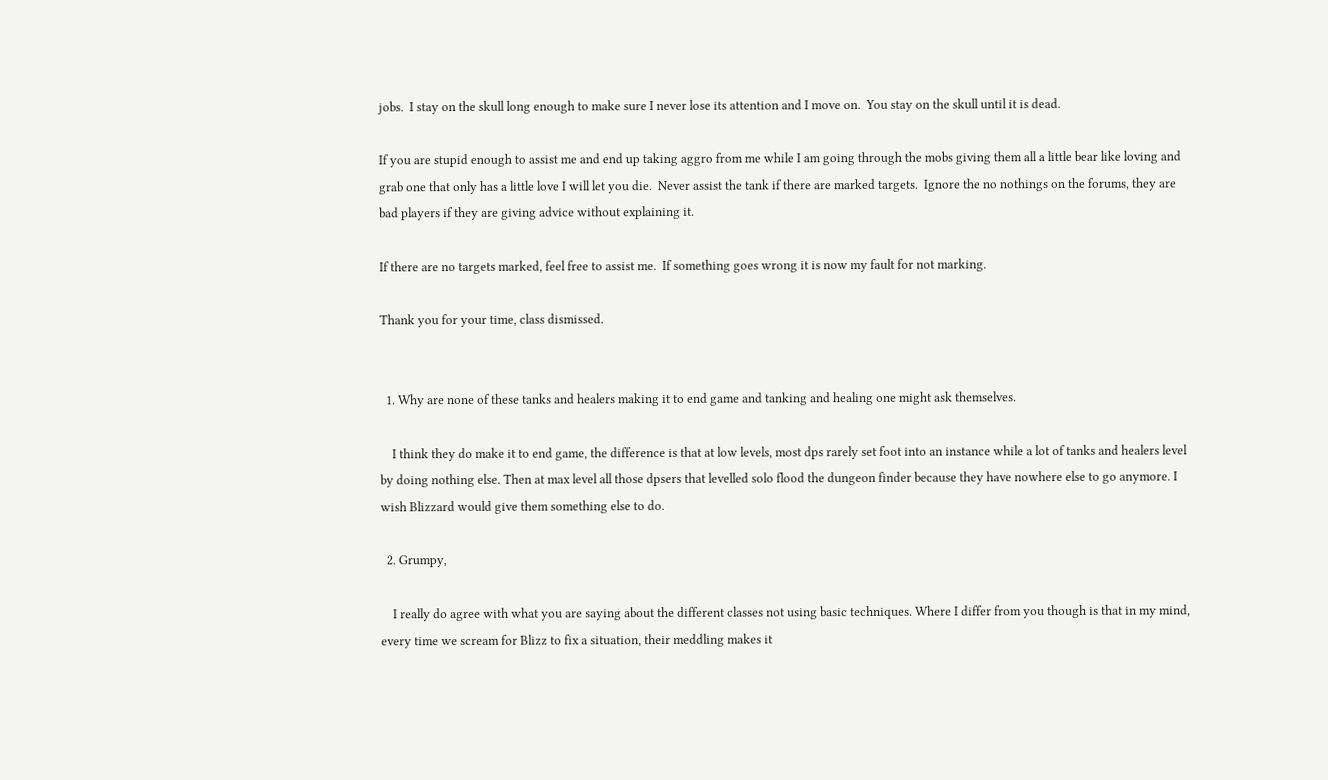jobs.  I stay on the skull long enough to make sure I never lose its attention and I move on.  You stay on the skull until it is dead.

If you are stupid enough to assist me and end up taking aggro from me while I am going through the mobs giving them all a little bear like loving and grab one that only has a little love I will let you die.  Never assist the tank if there are marked targets.  Ignore the no nothings on the forums, they are bad players if they are giving advice without explaining it.

If there are no targets marked, feel free to assist me.  If something goes wrong it is now my fault for not marking.

Thank you for your time, class dismissed.


  1. Why are none of these tanks and healers making it to end game and tanking and healing one might ask themselves.

    I think they do make it to end game, the difference is that at low levels, most dps rarely set foot into an instance while a lot of tanks and healers level by doing nothing else. Then at max level all those dpsers that levelled solo flood the dungeon finder because they have nowhere else to go anymore. I wish Blizzard would give them something else to do.

  2. Grumpy,

    I really do agree with what you are saying about the different classes not using basic techniques. Where I differ from you though is that in my mind, every time we scream for Blizz to fix a situation, their meddling makes it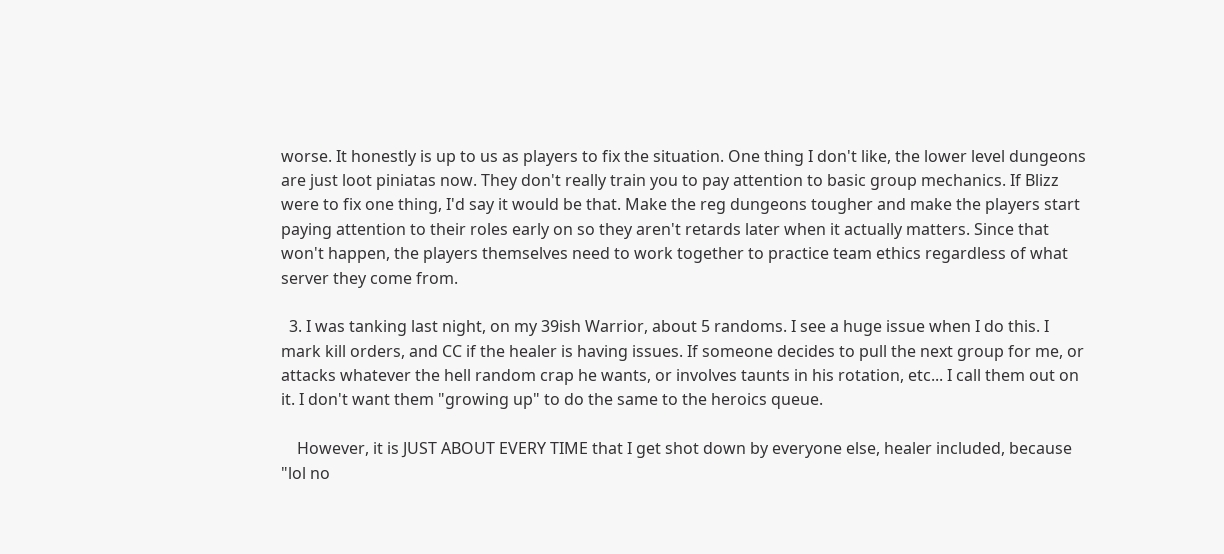worse. It honestly is up to us as players to fix the situation. One thing I don't like, the lower level dungeons are just loot piniatas now. They don't really train you to pay attention to basic group mechanics. If Blizz were to fix one thing, I'd say it would be that. Make the reg dungeons tougher and make the players start paying attention to their roles early on so they aren't retards later when it actually matters. Since that won't happen, the players themselves need to work together to practice team ethics regardless of what server they come from.

  3. I was tanking last night, on my 39ish Warrior, about 5 randoms. I see a huge issue when I do this. I mark kill orders, and CC if the healer is having issues. If someone decides to pull the next group for me, or attacks whatever the hell random crap he wants, or involves taunts in his rotation, etc... I call them out on it. I don't want them "growing up" to do the same to the heroics queue.

    However, it is JUST ABOUT EVERY TIME that I get shot down by everyone else, healer included, because "lol no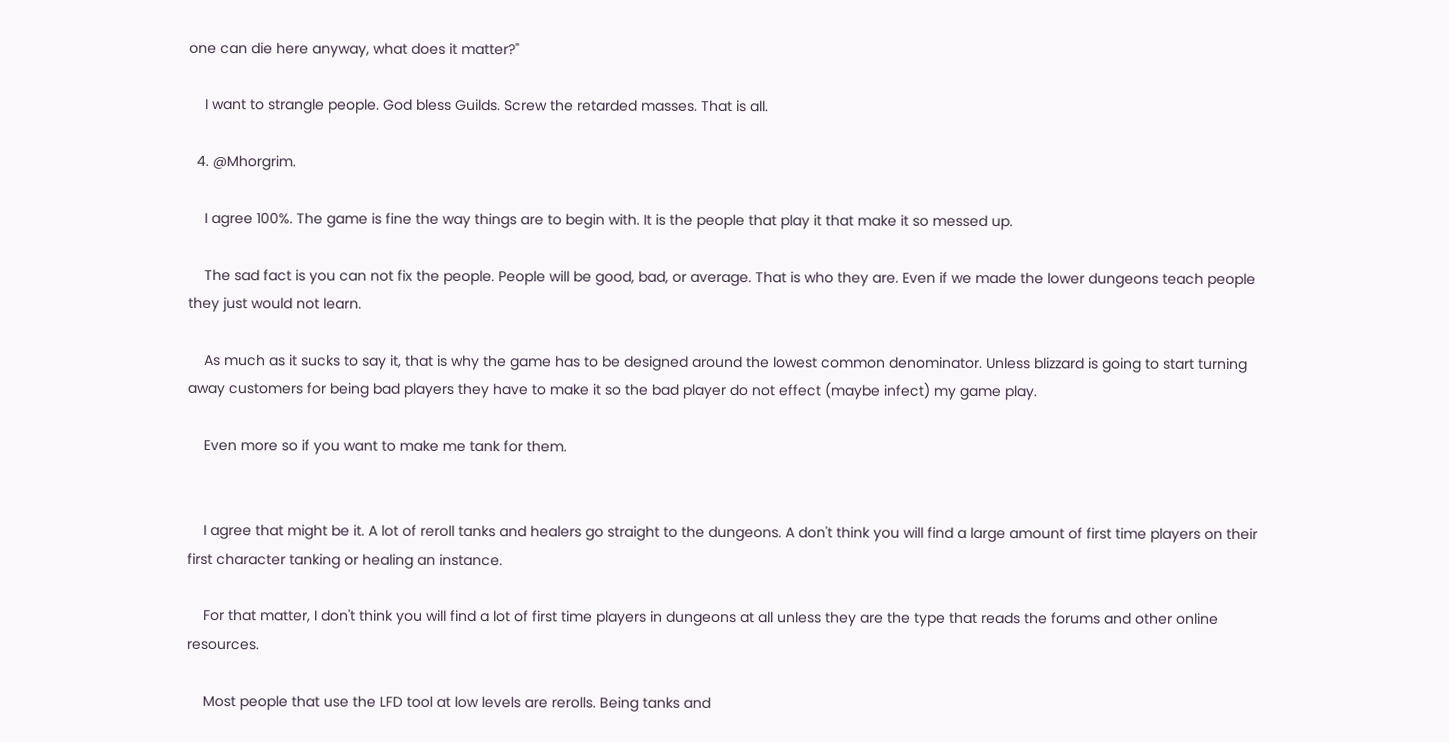one can die here anyway, what does it matter?"

    I want to strangle people. God bless Guilds. Screw the retarded masses. That is all.

  4. @Mhorgrim.

    I agree 100%. The game is fine the way things are to begin with. It is the people that play it that make it so messed up.

    The sad fact is you can not fix the people. People will be good, bad, or average. That is who they are. Even if we made the lower dungeons teach people they just would not learn.

    As much as it sucks to say it, that is why the game has to be designed around the lowest common denominator. Unless blizzard is going to start turning away customers for being bad players they have to make it so the bad player do not effect (maybe infect) my game play.

    Even more so if you want to make me tank for them.


    I agree that might be it. A lot of reroll tanks and healers go straight to the dungeons. A don't think you will find a large amount of first time players on their first character tanking or healing an instance.

    For that matter, I don't think you will find a lot of first time players in dungeons at all unless they are the type that reads the forums and other online resources.

    Most people that use the LFD tool at low levels are rerolls. Being tanks and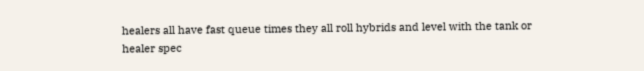healers all have fast queue times they all roll hybrids and level with the tank or healer spec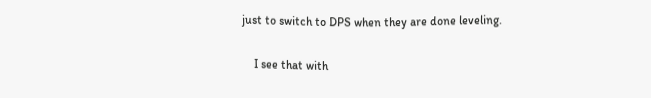just to switch to DPS when they are done leveling.

    I see that with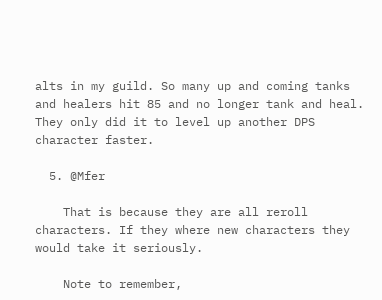alts in my guild. So many up and coming tanks and healers hit 85 and no longer tank and heal. They only did it to level up another DPS character faster.

  5. @Mfer

    That is because they are all reroll characters. If they where new characters they would take it seriously.

    Note to remember,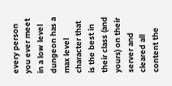every person you ever meet in a low level dungeon has a max level character that is the best in their class (and yours) on their server and cleared all content the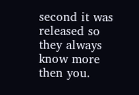second it was released so they always know more then you.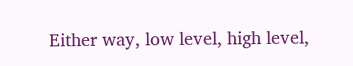Either way, low level, high level,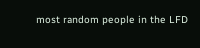most random people in the LFD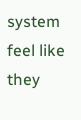system feel like they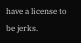have a license to be jerks.